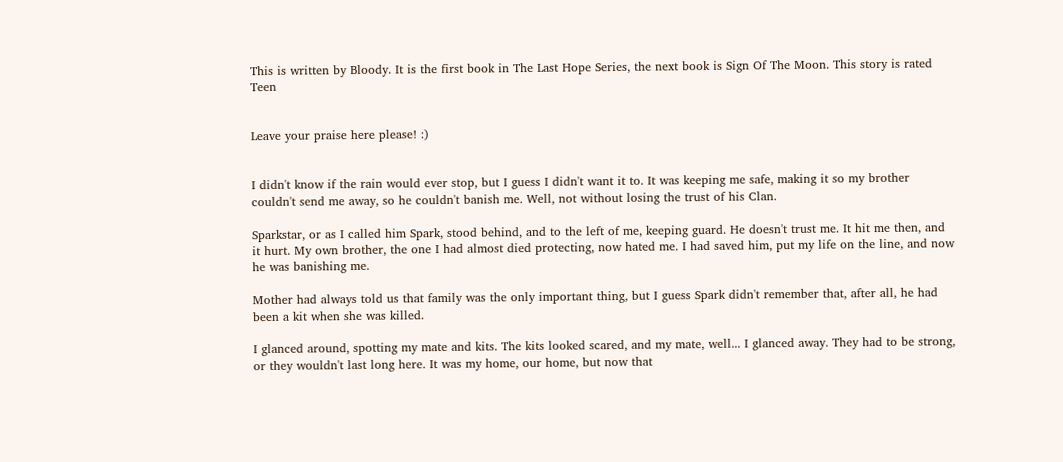This is written by Bloody. It is the first book in The Last Hope Series, the next book is Sign Of The Moon. This story is rated Teen


Leave your praise here please! :)


I didn't know if the rain would ever stop, but I guess I didn't want it to. It was keeping me safe, making it so my brother couldn't send me away, so he couldn't banish me. Well, not without losing the trust of his Clan.

Sparkstar, or as I called him Spark, stood behind, and to the left of me, keeping guard. He doesn't trust me. It hit me then, and it hurt. My own brother, the one I had almost died protecting, now hated me. I had saved him, put my life on the line, and now he was banishing me.

Mother had always told us that family was the only important thing, but I guess Spark didn't remember that, after all, he had been a kit when she was killed.

I glanced around, spotting my mate and kits. The kits looked scared, and my mate, well... I glanced away. They had to be strong, or they wouldn't last long here. It was my home, our home, but now that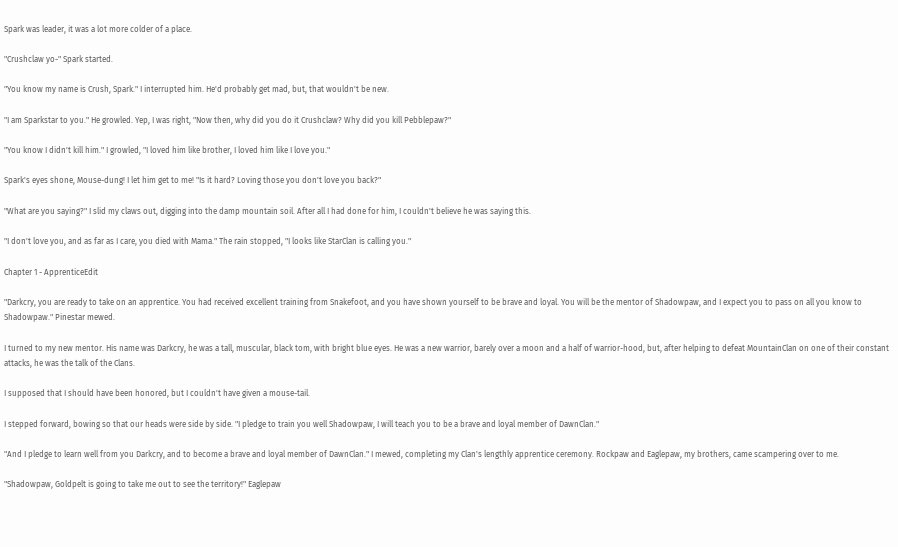Spark was leader, it was a lot more colder of a place.

"Crushclaw yo-" Spark started.

"You know my name is Crush, Spark." I interrupted him. He'd probably get mad, but, that wouldn't be new.

"I am Sparkstar to you." He growled. Yep, I was right, "Now then, why did you do it Crushclaw? Why did you kill Pebblepaw?"

"You know I didn't kill him." I growled, "I loved him like brother, I loved him like I love you."

Spark's eyes shone, Mouse-dung! I let him get to me! "Is it hard? Loving those you don't love you back?"

"What are you saying?" I slid my claws out, digging into the damp mountain soil. After all I had done for him, I couldn't believe he was saying this.

"I don't love you, and as far as I care, you died with Mama." The rain stopped, "I looks like StarClan is calling you."

Chapter 1 - ApprenticeEdit

"Darkcry, you are ready to take on an apprentice. You had received excellent training from Snakefoot, and you have shown yourself to be brave and loyal. You will be the mentor of Shadowpaw, and I expect you to pass on all you know to Shadowpaw." Pinestar mewed.

I turned to my new mentor. His name was Darkcry, he was a tall, muscular, black tom, with bright blue eyes. He was a new warrior, barely over a moon and a half of warrior-hood, but, after helping to defeat MountainClan on one of their constant attacks, he was the talk of the Clans.

I supposed that I should have been honored, but I couldn't have given a mouse-tail.

I stepped forward, bowing so that our heads were side by side. "I pledge to train you well Shadowpaw, I will teach you to be a brave and loyal member of DawnClan."

"And I pledge to learn well from you Darkcry, and to become a brave and loyal member of DawnClan." I mewed, completing my Clan's lengthly apprentice ceremony. Rockpaw and Eaglepaw, my brothers, came scampering over to me.

"Shadowpaw, Goldpelt is going to take me out to see the territory!" Eaglepaw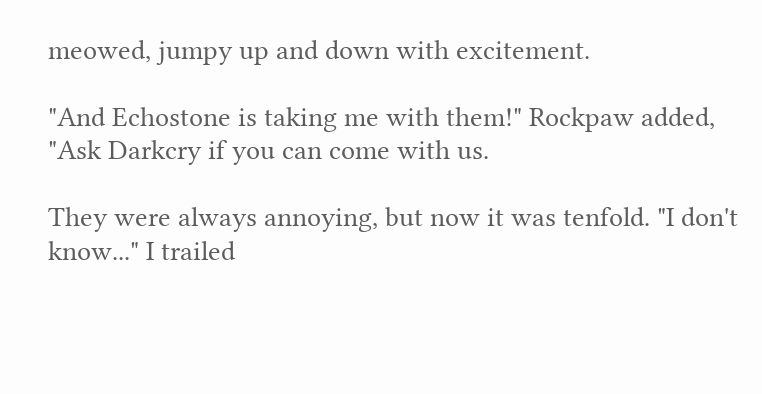meowed, jumpy up and down with excitement.

"And Echostone is taking me with them!" Rockpaw added, "Ask Darkcry if you can come with us.

They were always annoying, but now it was tenfold. "I don't know..." I trailed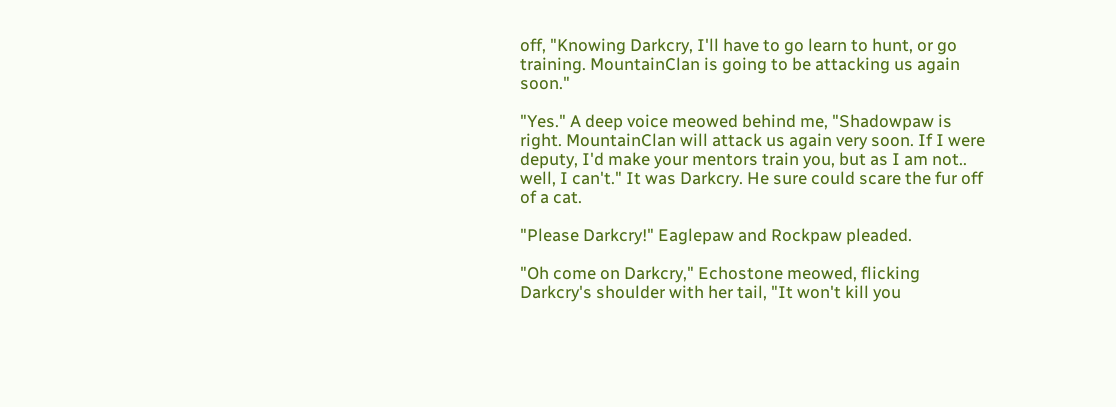off, "Knowing Darkcry, I'll have to go learn to hunt, or go training. MountainClan is going to be attacking us again soon."

"Yes." A deep voice meowed behind me, "Shadowpaw is right. MountainClan will attack us again very soon. If I were deputy, I'd make your mentors train you, but as I am not.. well, I can't." It was Darkcry. He sure could scare the fur off of a cat.

"Please Darkcry!" Eaglepaw and Rockpaw pleaded.

"Oh come on Darkcry," Echostone meowed, flicking Darkcry's shoulder with her tail, "It won't kill you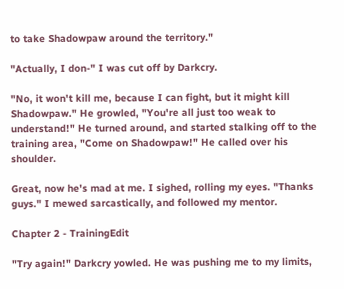to take Shadowpaw around the territory."

"Actually, I don-" I was cut off by Darkcry.

"No, it won't kill me, because I can fight, but it might kill Shadowpaw." He growled, "You're all just too weak to understand!" He turned around, and started stalking off to the training area, "Come on Shadowpaw!" He called over his shoulder.

Great, now he's mad at me. I sighed, rolling my eyes. "Thanks guys." I mewed sarcastically, and followed my mentor.

Chapter 2 - TrainingEdit

"Try again!" Darkcry yowled. He was pushing me to my limits,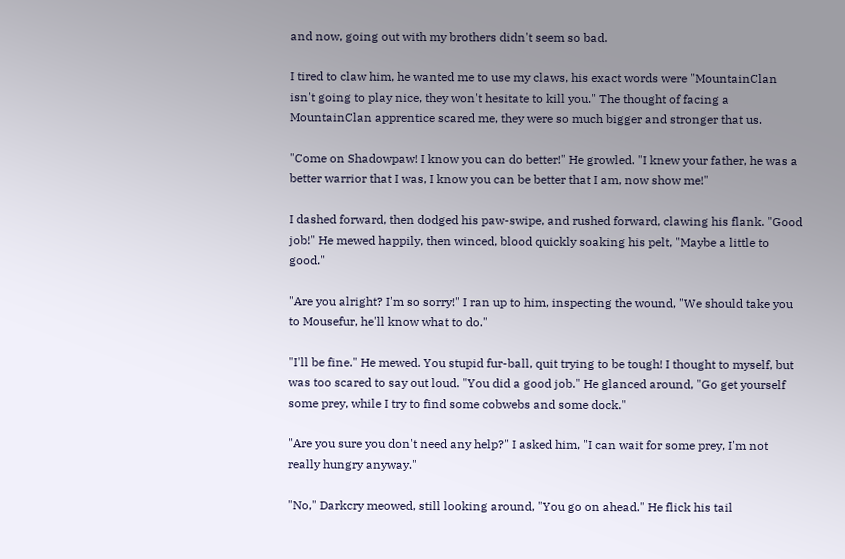and now, going out with my brothers didn't seem so bad.

I tired to claw him, he wanted me to use my claws, his exact words were "MountainClan isn't going to play nice, they won't hesitate to kill you." The thought of facing a MountainClan apprentice scared me, they were so much bigger and stronger that us.

"Come on Shadowpaw! I know you can do better!" He growled. "I knew your father, he was a better warrior that I was, I know you can be better that I am, now show me!"

I dashed forward, then dodged his paw-swipe, and rushed forward, clawing his flank. "Good job!" He mewed happily, then winced, blood quickly soaking his pelt, "Maybe a little to good."

"Are you alright? I'm so sorry!" I ran up to him, inspecting the wound, "We should take you to Mousefur, he'll know what to do."

"I'll be fine." He mewed. You stupid fur-ball, quit trying to be tough! I thought to myself, but was too scared to say out loud. "You did a good job." He glanced around, "Go get yourself some prey, while I try to find some cobwebs and some dock."

"Are you sure you don't need any help?" I asked him, "I can wait for some prey, I'm not really hungry anyway."

"No," Darkcry meowed, still looking around, "You go on ahead." He flick his tail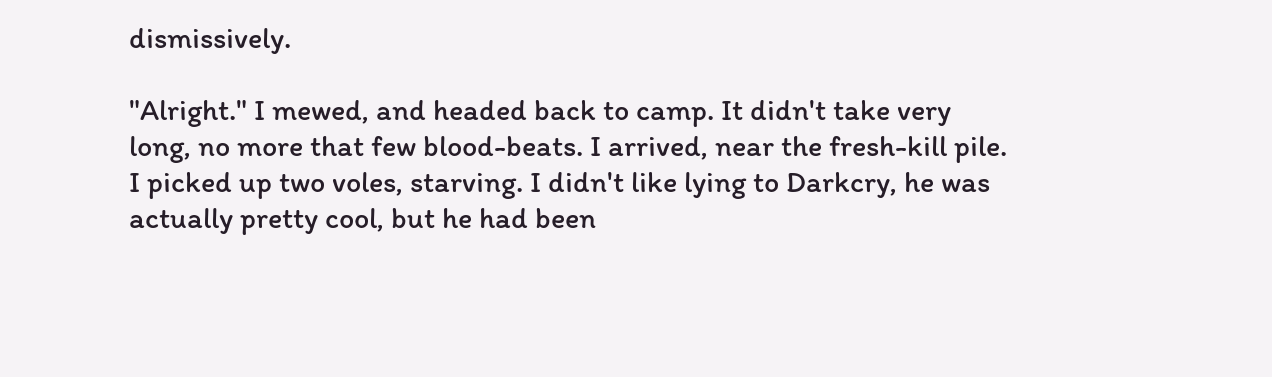dismissively.

"Alright." I mewed, and headed back to camp. It didn't take very long, no more that few blood-beats. I arrived, near the fresh-kill pile. I picked up two voles, starving. I didn't like lying to Darkcry, he was actually pretty cool, but he had been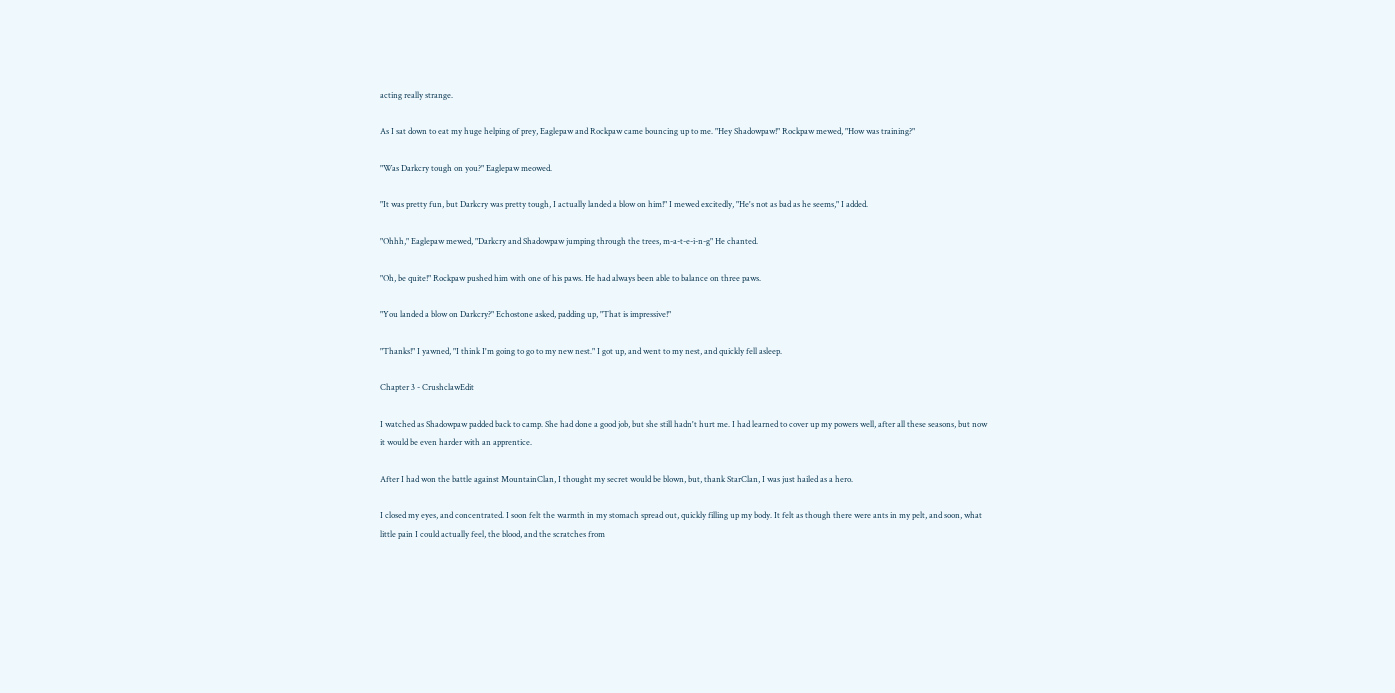acting really strange.

As I sat down to eat my huge helping of prey, Eaglepaw and Rockpaw came bouncing up to me. "Hey Shadowpaw!" Rockpaw mewed, "How was training?"

"Was Darkcry tough on you?" Eaglepaw meowed.

"It was pretty fun, but Darkcry was pretty tough, I actually landed a blow on him!" I mewed excitedly, "He's not as bad as he seems," I added.

"Ohhh," Eaglepaw mewed, "Darkcry and Shadowpaw jumping through the trees, m-a-t-e-i-n-g" He chanted.

"Oh, be quite!" Rockpaw pushed him with one of his paws. He had always been able to balance on three paws.

"You landed a blow on Darkcry?" Echostone asked, padding up, "That is impressive!"

"Thanks!" I yawned, "I think I'm going to go to my new nest." I got up, and went to my nest, and quickly fell asleep.

Chapter 3 - CrushclawEdit

I watched as Shadowpaw padded back to camp. She had done a good job, but she still hadn't hurt me. I had learned to cover up my powers well, after all these seasons, but now it would be even harder with an apprentice.

After I had won the battle against MountainClan, I thought my secret would be blown, but, thank StarClan, I was just hailed as a hero.

I closed my eyes, and concentrated. I soon felt the warmth in my stomach spread out, quickly filling up my body. It felt as though there were ants in my pelt, and soon, what little pain I could actually feel, the blood, and the scratches from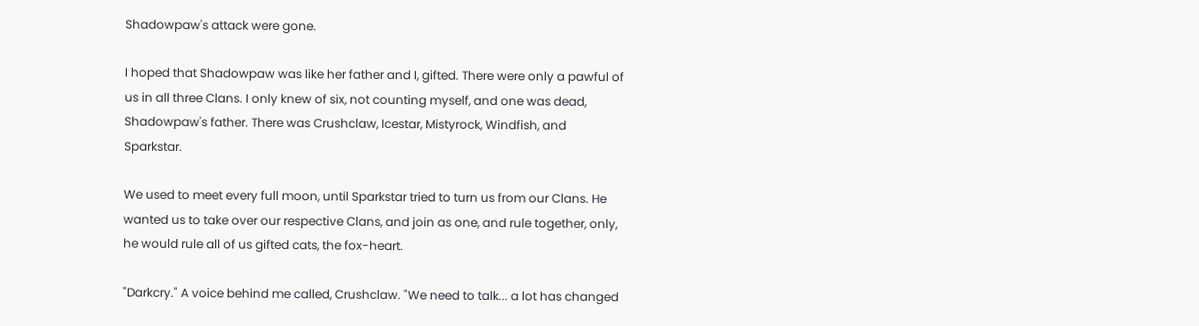Shadowpaw's attack were gone.

I hoped that Shadowpaw was like her father and I, gifted. There were only a pawful of us in all three Clans. I only knew of six, not counting myself, and one was dead, Shadowpaw's father. There was Crushclaw, Icestar, Mistyrock, Windfish, and Sparkstar.

We used to meet every full moon, until Sparkstar tried to turn us from our Clans. He wanted us to take over our respective Clans, and join as one, and rule together, only, he would rule all of us gifted cats, the fox-heart.

"Darkcry." A voice behind me called, Crushclaw. "We need to talk... a lot has changed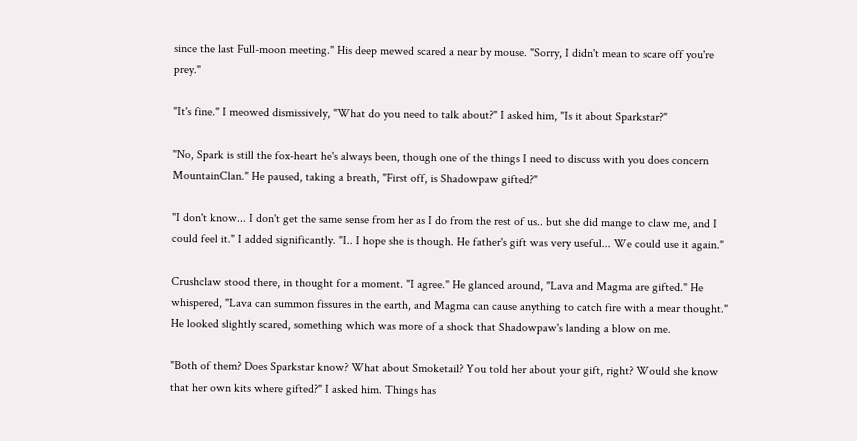since the last Full-moon meeting." His deep mewed scared a near by mouse. "Sorry, I didn't mean to scare off you're prey."

"It's fine." I meowed dismissively, "What do you need to talk about?" I asked him, "Is it about Sparkstar?"

"No, Spark is still the fox-heart he's always been, though one of the things I need to discuss with you does concern MountainClan." He paused, taking a breath, "First off, is Shadowpaw gifted?"

"I don't know... I don't get the same sense from her as I do from the rest of us.. but she did mange to claw me, and I could feel it." I added significantly. "I.. I hope she is though. He father's gift was very useful... We could use it again."

Crushclaw stood there, in thought for a moment. "I agree." He glanced around, "Lava and Magma are gifted." He whispered, "Lava can summon fissures in the earth, and Magma can cause anything to catch fire with a mear thought." He looked slightly scared, something which was more of a shock that Shadowpaw's landing a blow on me.

"Both of them? Does Sparkstar know? What about Smoketail? You told her about your gift, right? Would she know that her own kits where gifted?" I asked him. Things has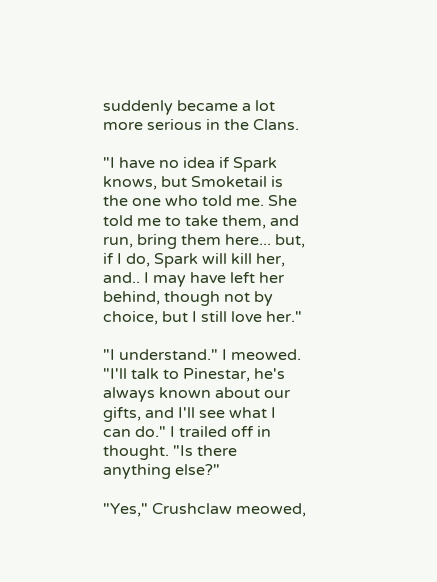suddenly became a lot more serious in the Clans.

"I have no idea if Spark knows, but Smoketail is the one who told me. She told me to take them, and run, bring them here... but, if I do, Spark will kill her, and.. I may have left her behind, though not by choice, but I still love her."

"I understand." I meowed. "I'll talk to Pinestar, he's always known about our gifts, and I'll see what I can do." I trailed off in thought. "Is there anything else?"

"Yes," Crushclaw meowed,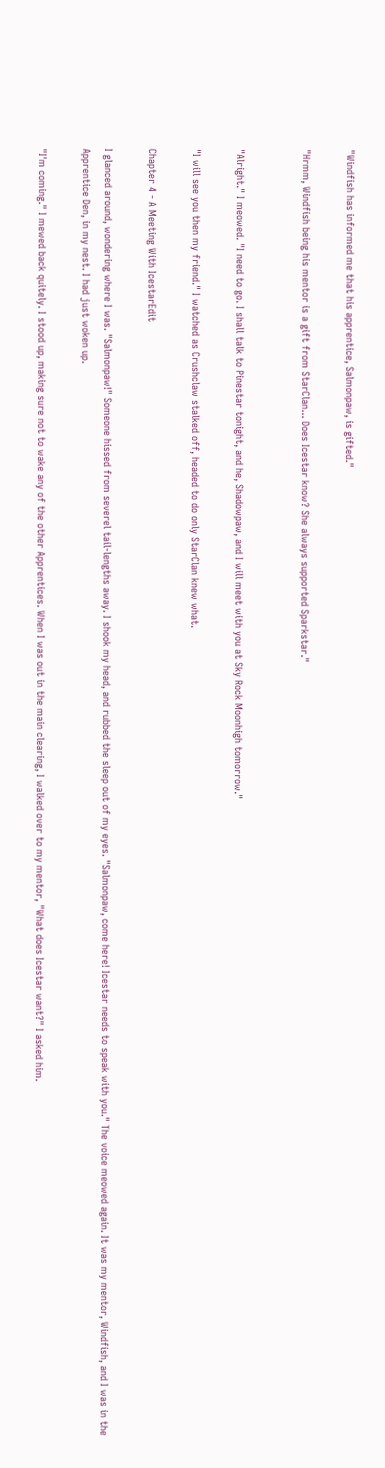"Windfish has informed me that his apprentice, Salmonpaw, is gifted."

"Hrmm, Windfish being his mentor is a gift from StarClan... Does Icestar know? She always supported Sparkstar."


"Alright." I meowed. "I need to go. I shall talk to Pinestar tonight, and he, Shadowpaw, and I will meet with you at Sky Rock Moonhigh tomorrow."

"I will see you then my friend." I watched as Crushclaw stalked off, headed to do only StarClan knew what.

Chapter 4 - A Meeting With IcestarEdit

I glanced around, wondering where I was. "Salmonpaw!" Someone hissed from severel tail-lengths away. I shook my head, and rubbed the sleep out of my eyes. "Salmonpaw, come here! Icestar needs to speak with you." The voice meowed again. It was my mentor, Windfish, and I was in the Apprentice Den, in my nest. I had just woken up.

"I'm coming." I mewed back quitely. I stood up, making sure not to wake any of the other Apprentices. When I was out in the main clearing, I walked over to my mentor, "What does Icestar want?" I asked him.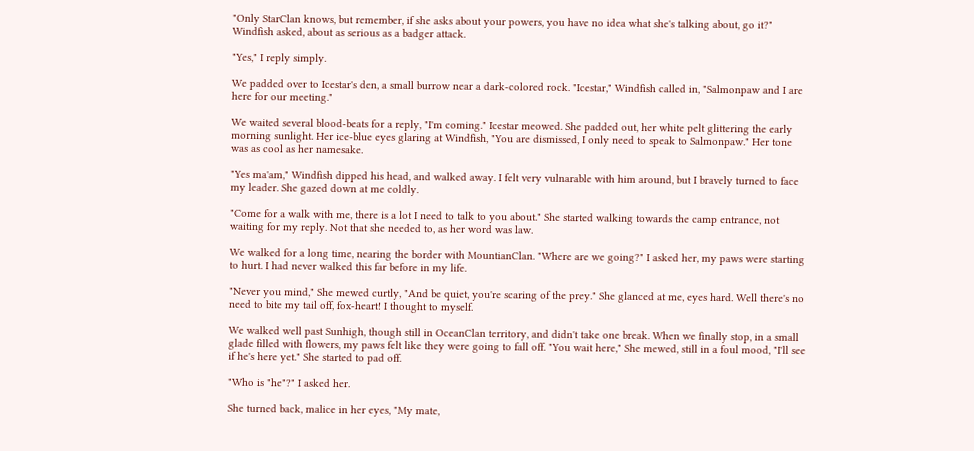"Only StarClan knows, but remember, if she asks about your powers, you have no idea what she's talking about, go it?" Windfish asked, about as serious as a badger attack.

"Yes," I reply simply.

We padded over to Icestar's den, a small burrow near a dark-colored rock. "Icestar," Windfish called in, "Salmonpaw and I are here for our meeting."

We waited several blood-beats for a reply, "I'm coming." Icestar meowed. She padded out, her white pelt glittering the early morning sunlight. Her ice-blue eyes glaring at Windfish, "You are dismissed, I only need to speak to Salmonpaw." Her tone was as cool as her namesake.

"Yes ma'am," Windfish dipped his head, and walked away. I felt very vulnarable with him around, but I bravely turned to face my leader. She gazed down at me coldly.

"Come for a walk with me, there is a lot I need to talk to you about." She started walking towards the camp entrance, not waiting for my reply. Not that she needed to, as her word was law.

We walked for a long time, nearing the border with MountianClan. "Where are we going?" I asked her, my paws were starting to hurt. I had never walked this far before in my life.

"Never you mind," She mewed curtly, "And be quiet, you're scaring of the prey." She glanced at me, eyes hard. Well there's no need to bite my tail off, fox-heart! I thought to myself.

We walked well past Sunhigh, though still in OceanClan territory, and didn't take one break. When we finally stop, in a small glade filled with flowers, my paws felt like they were going to fall off. "You wait here," She mewed, still in a foul mood, "I'll see if he's here yet." She started to pad off.

"Who is "he"?" I asked her.

She turned back, malice in her eyes, "My mate,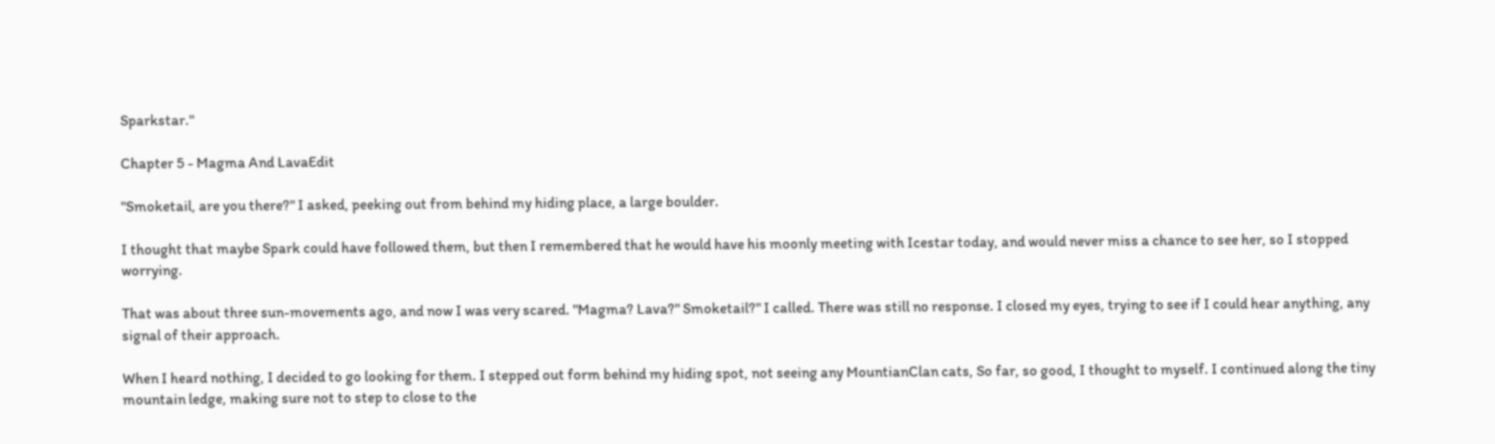Sparkstar."

Chapter 5 - Magma And LavaEdit

"Smoketail, are you there?" I asked, peeking out from behind my hiding place, a large boulder.

I thought that maybe Spark could have followed them, but then I remembered that he would have his moonly meeting with Icestar today, and would never miss a chance to see her, so I stopped worrying.

That was about three sun-movements ago, and now I was very scared. "Magma? Lava?" Smoketail?" I called. There was still no response. I closed my eyes, trying to see if I could hear anything, any signal of their approach.

When I heard nothing, I decided to go looking for them. I stepped out form behind my hiding spot, not seeing any MountianClan cats, So far, so good, I thought to myself. I continued along the tiny mountain ledge, making sure not to step to close to the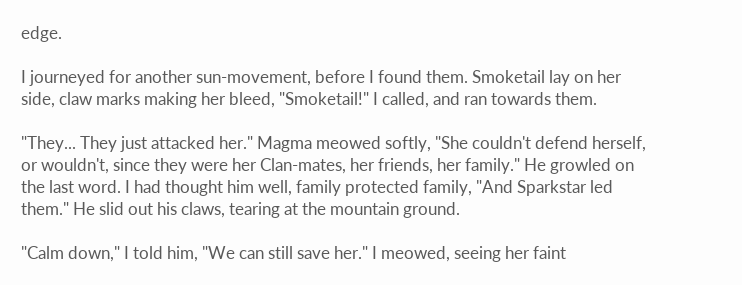edge.

I journeyed for another sun-movement, before I found them. Smoketail lay on her side, claw marks making her bleed, "Smoketail!" I called, and ran towards them.

"They... They just attacked her." Magma meowed softly, "She couldn't defend herself, or wouldn't, since they were her Clan-mates, her friends, her family." He growled on the last word. I had thought him well, family protected family, "And Sparkstar led them." He slid out his claws, tearing at the mountain ground.

"Calm down," I told him, "We can still save her." I meowed, seeing her faint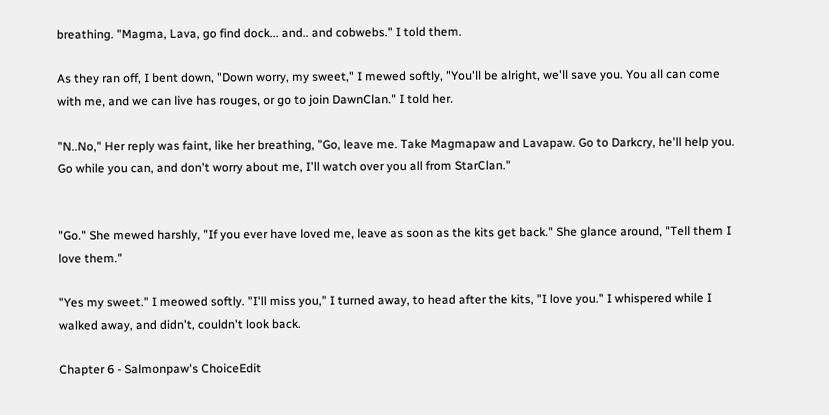breathing. "Magma, Lava, go find dock... and.. and cobwebs." I told them.

As they ran off, I bent down, "Down worry, my sweet," I mewed softly, "You'll be alright, we'll save you. You all can come with me, and we can live has rouges, or go to join DawnClan." I told her.

"N..No," Her reply was faint, like her breathing, "Go, leave me. Take Magmapaw and Lavapaw. Go to Darkcry, he'll help you. Go while you can, and don't worry about me, I'll watch over you all from StarClan."


"Go." She mewed harshly, "If you ever have loved me, leave as soon as the kits get back." She glance around, "Tell them I love them."

"Yes my sweet." I meowed softly. "I'll miss you," I turned away, to head after the kits, "I love you." I whispered while I walked away, and didn't, couldn't look back.

Chapter 6 - Salmonpaw's ChoiceEdit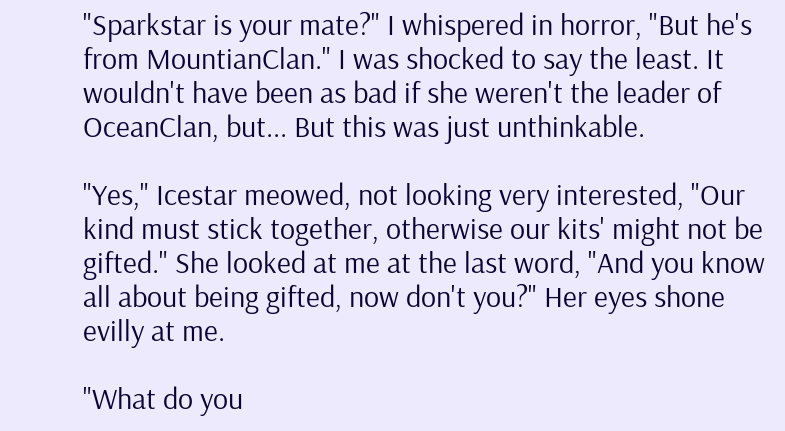"Sparkstar is your mate?" I whispered in horror, "But he's from MountianClan." I was shocked to say the least. It wouldn't have been as bad if she weren't the leader of OceanClan, but... But this was just unthinkable.

"Yes," Icestar meowed, not looking very interested, "Our kind must stick together, otherwise our kits' might not be gifted." She looked at me at the last word, "And you know all about being gifted, now don't you?" Her eyes shone evilly at me.

"What do you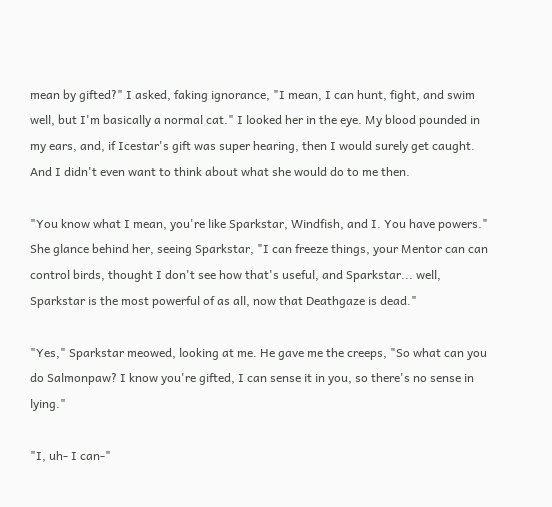mean by gifted?" I asked, faking ignorance, "I mean, I can hunt, fight, and swim well, but I'm basically a normal cat." I looked her in the eye. My blood pounded in my ears, and, if Icestar's gift was super hearing, then I would surely get caught. And I didn't even want to think about what she would do to me then.

"You know what I mean, you're like Sparkstar, Windfish, and I. You have powers." She glance behind her, seeing Sparkstar, "I can freeze things, your Mentor can can control birds, thought I don't see how that's useful, and Sparkstar... well, Sparkstar is the most powerful of as all, now that Deathgaze is dead."

"Yes," Sparkstar meowed, looking at me. He gave me the creeps, "So what can you do Salmonpaw? I know you're gifted, I can sense it in you, so there's no sense in lying."

"I, uh- I can-"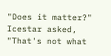"Does it matter?" Icestar asked, "That's not what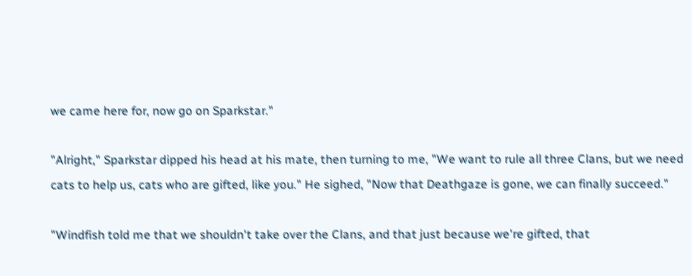we came here for, now go on Sparkstar."

"Alright," Sparkstar dipped his head at his mate, then turning to me, "We want to rule all three Clans, but we need cats to help us, cats who are gifted, like you." He sighed, "Now that Deathgaze is gone, we can finally succeed."

"Windfish told me that we shouldn't take over the Clans, and that just because we're gifted, that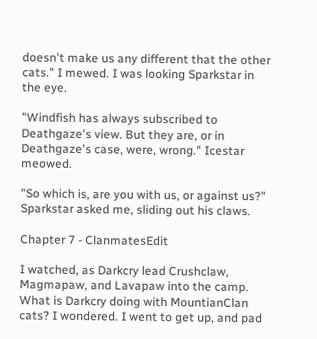doesn't make us any different that the other cats." I mewed. I was looking Sparkstar in the eye.

"Windfish has always subscribed to Deathgaze's view. But they are, or in Deathgaze's case, were, wrong." Icestar meowed.

"So which is, are you with us, or against us?" Sparkstar asked me, sliding out his claws.

Chapter 7 - ClanmatesEdit

I watched, as Darkcry lead Crushclaw, Magmapaw, and Lavapaw into the camp. What is Darkcry doing with MountianClan cats? I wondered. I went to get up, and pad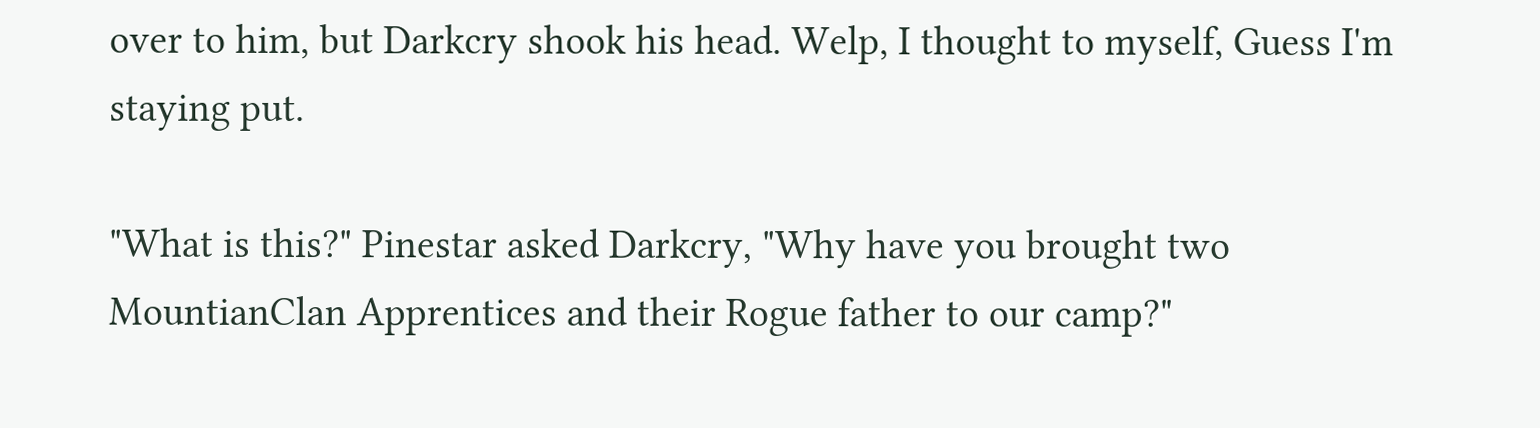over to him, but Darkcry shook his head. Welp, I thought to myself, Guess I'm staying put.

"What is this?" Pinestar asked Darkcry, "Why have you brought two MountianClan Apprentices and their Rogue father to our camp?"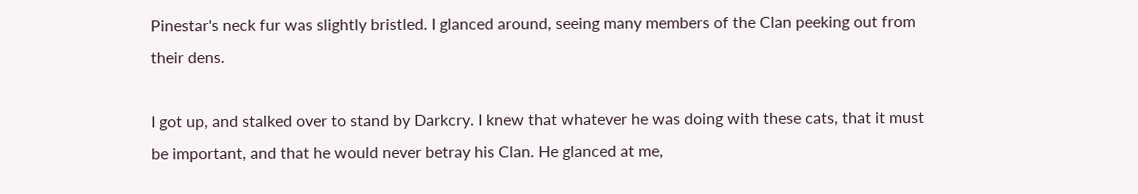Pinestar's neck fur was slightly bristled. I glanced around, seeing many members of the Clan peeking out from their dens.

I got up, and stalked over to stand by Darkcry. I knew that whatever he was doing with these cats, that it must be important, and that he would never betray his Clan. He glanced at me,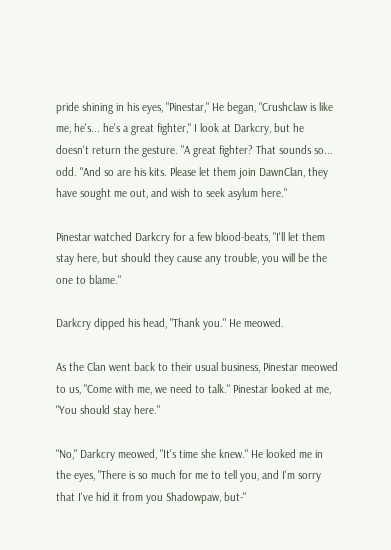pride shining in his eyes, "Pinestar," He began, "Crushclaw is like me, he's... he's a great fighter," I look at Darkcry, but he doesn't return the gesture. "A great fighter? That sounds so... odd. "And so are his kits. Please let them join DawnClan, they have sought me out, and wish to seek asylum here."

Pinestar watched Darkcry for a few blood-beats, "I'll let them stay here, but should they cause any trouble, you will be the one to blame."

Darkcry dipped his head, "Thank you." He meowed.

As the Clan went back to their usual business, Pinestar meowed to us, "Come with me, we need to talk." Pinestar looked at me, "You should stay here."

"No," Darkcry meowed, "It's time she knew." He looked me in the eyes, "There is so much for me to tell you, and I'm sorry that I've hid it from you Shadowpaw, but-"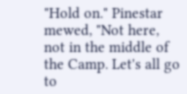"Hold on." Pinestar mewed, "Not here, not in the middle of the Camp. Let's all go to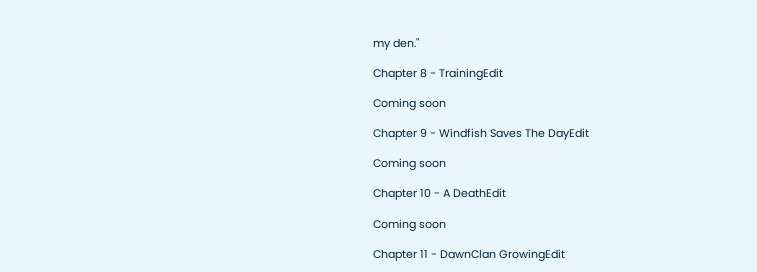my den."

Chapter 8 - TrainingEdit

Coming soon

Chapter 9 - Windfish Saves The DayEdit

Coming soon

Chapter 10 - A DeathEdit

Coming soon

Chapter 11 - DawnClan GrowingEdit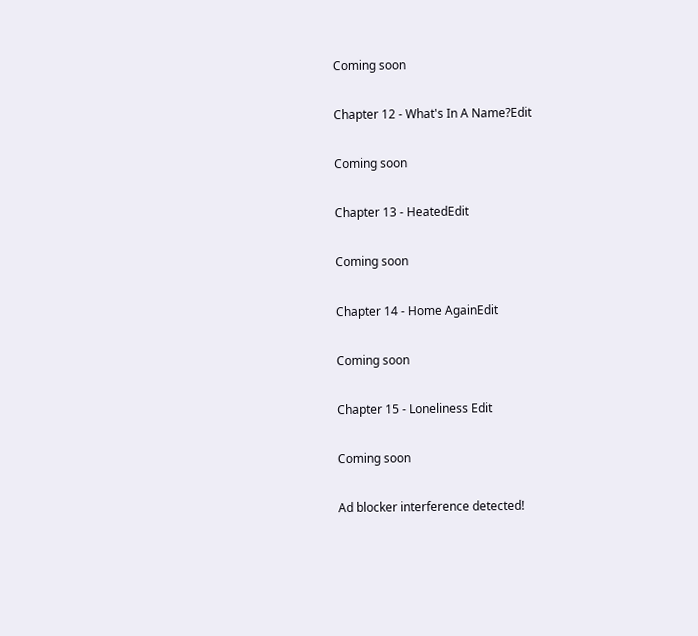Coming soon

Chapter 12 - What's In A Name?Edit

Coming soon

Chapter 13 - HeatedEdit

Coming soon

Chapter 14 - Home AgainEdit

Coming soon

Chapter 15 - Loneliness Edit

Coming soon

Ad blocker interference detected!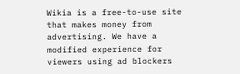Wikia is a free-to-use site that makes money from advertising. We have a modified experience for viewers using ad blockers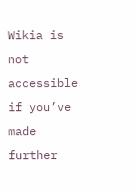Wikia is not accessible if you’ve made further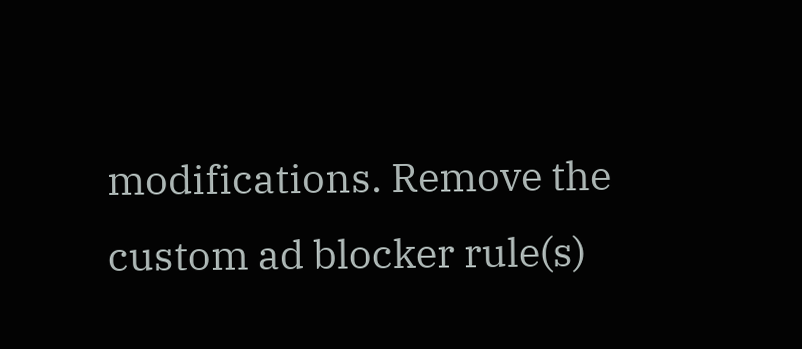modifications. Remove the custom ad blocker rule(s)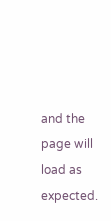and the page will load as expected.